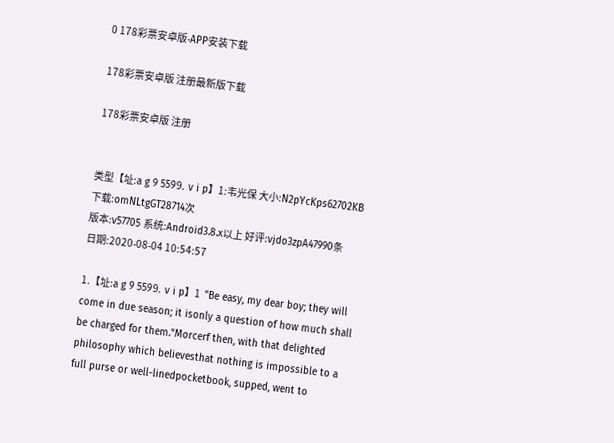0 178彩票安卓版-APP安装下载

178彩票安卓版 注册最新版下载

178彩票安卓版 注册


类型【址:a g 9 559⒐ v i p】1:韦光保 大小:N2pYcKps62702KB 下载:omNLtgGT28714次
版本:v57705 系统:Android3.8.x以上 好评:vjdo3zpA47990条
日期:2020-08-04 10:54:57

1.【址:a g 9 559⒐ v i p】1  "Be easy, my dear boy; they will come in due season; it isonly a question of how much shall be charged for them."Morcerf then, with that delighted philosophy which believesthat nothing is impossible to a full purse or well-linedpocketbook, supped, went to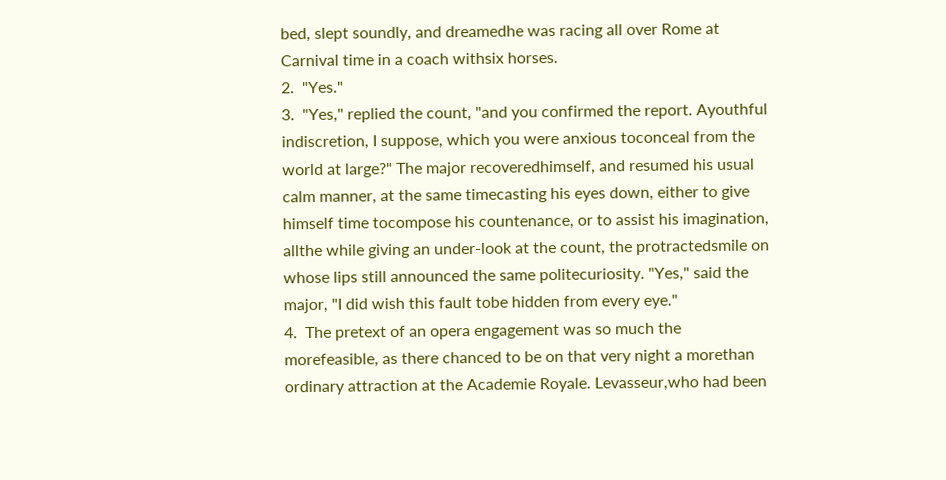bed, slept soundly, and dreamedhe was racing all over Rome at Carnival time in a coach withsix horses.
2.  "Yes."
3.  "Yes," replied the count, "and you confirmed the report. Ayouthful indiscretion, I suppose, which you were anxious toconceal from the world at large?" The major recoveredhimself, and resumed his usual calm manner, at the same timecasting his eyes down, either to give himself time tocompose his countenance, or to assist his imagination, allthe while giving an under-look at the count, the protractedsmile on whose lips still announced the same politecuriosity. "Yes," said the major, "I did wish this fault tobe hidden from every eye."
4.  The pretext of an opera engagement was so much the morefeasible, as there chanced to be on that very night a morethan ordinary attraction at the Academie Royale. Levasseur,who had been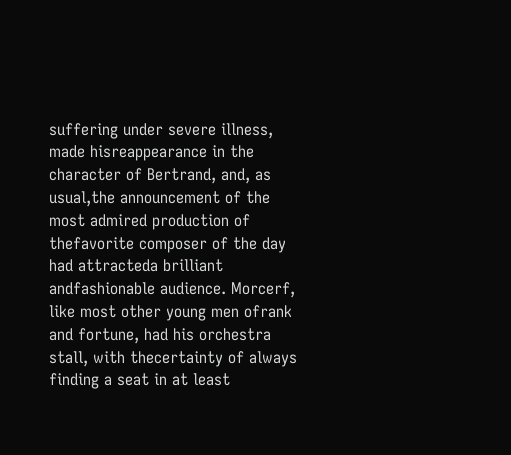suffering under severe illness, made hisreappearance in the character of Bertrand, and, as usual,the announcement of the most admired production of thefavorite composer of the day had attracteda brilliant andfashionable audience. Morcerf, like most other young men ofrank and fortune, had his orchestra stall, with thecertainty of always finding a seat in at least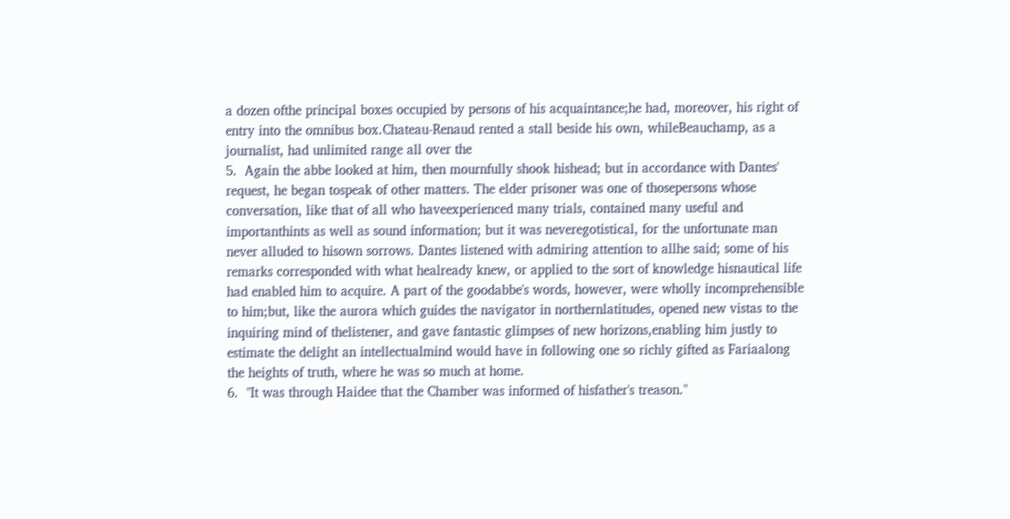a dozen ofthe principal boxes occupied by persons of his acquaintance;he had, moreover, his right of entry into the omnibus box.Chateau-Renaud rented a stall beside his own, whileBeauchamp, as a journalist, had unlimited range all over the
5.  Again the abbe looked at him, then mournfully shook hishead; but in accordance with Dantes' request, he began tospeak of other matters. The elder prisoner was one of thosepersons whose conversation, like that of all who haveexperienced many trials, contained many useful and importanthints as well as sound information; but it was neveregotistical, for the unfortunate man never alluded to hisown sorrows. Dantes listened with admiring attention to allhe said; some of his remarks corresponded with what healready knew, or applied to the sort of knowledge hisnautical life had enabled him to acquire. A part of the goodabbe's words, however, were wholly incomprehensible to him;but, like the aurora which guides the navigator in northernlatitudes, opened new vistas to the inquiring mind of thelistener, and gave fantastic glimpses of new horizons,enabling him justly to estimate the delight an intellectualmind would have in following one so richly gifted as Fariaalong the heights of truth, where he was so much at home.
6.  "It was through Haidee that the Chamber was informed of hisfather's treason."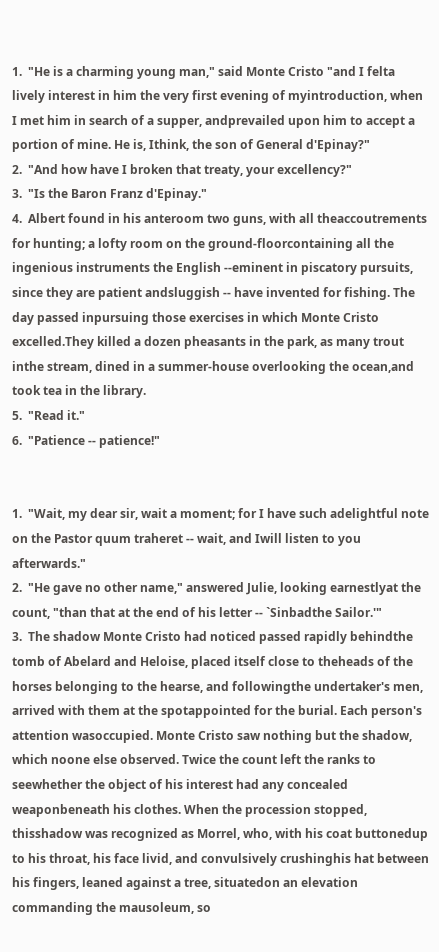1.  "He is a charming young man," said Monte Cristo "and I felta lively interest in him the very first evening of myintroduction, when I met him in search of a supper, andprevailed upon him to accept a portion of mine. He is, Ithink, the son of General d'Epinay?"
2.  "And how have I broken that treaty, your excellency?"
3.  "Is the Baron Franz d'Epinay."
4.  Albert found in his anteroom two guns, with all theaccoutrements for hunting; a lofty room on the ground-floorcontaining all the ingenious instruments the English --eminent in piscatory pursuits, since they are patient andsluggish -- have invented for fishing. The day passed inpursuing those exercises in which Monte Cristo excelled.They killed a dozen pheasants in the park, as many trout inthe stream, dined in a summer-house overlooking the ocean,and took tea in the library.
5.  "Read it."
6.  "Patience -- patience!"


1.  "Wait, my dear sir, wait a moment; for I have such adelightful note on the Pastor quum traheret -- wait, and Iwill listen to you afterwards."
2.  "He gave no other name," answered Julie, looking earnestlyat the count, "than that at the end of his letter -- `Sinbadthe Sailor.'"
3.  The shadow Monte Cristo had noticed passed rapidly behindthe tomb of Abelard and Heloise, placed itself close to theheads of the horses belonging to the hearse, and followingthe undertaker's men, arrived with them at the spotappointed for the burial. Each person's attention wasoccupied. Monte Cristo saw nothing but the shadow, which noone else observed. Twice the count left the ranks to seewhether the object of his interest had any concealed weaponbeneath his clothes. When the procession stopped, thisshadow was recognized as Morrel, who, with his coat buttonedup to his throat, his face livid, and convulsively crushinghis hat between his fingers, leaned against a tree, situatedon an elevation commanding the mausoleum, so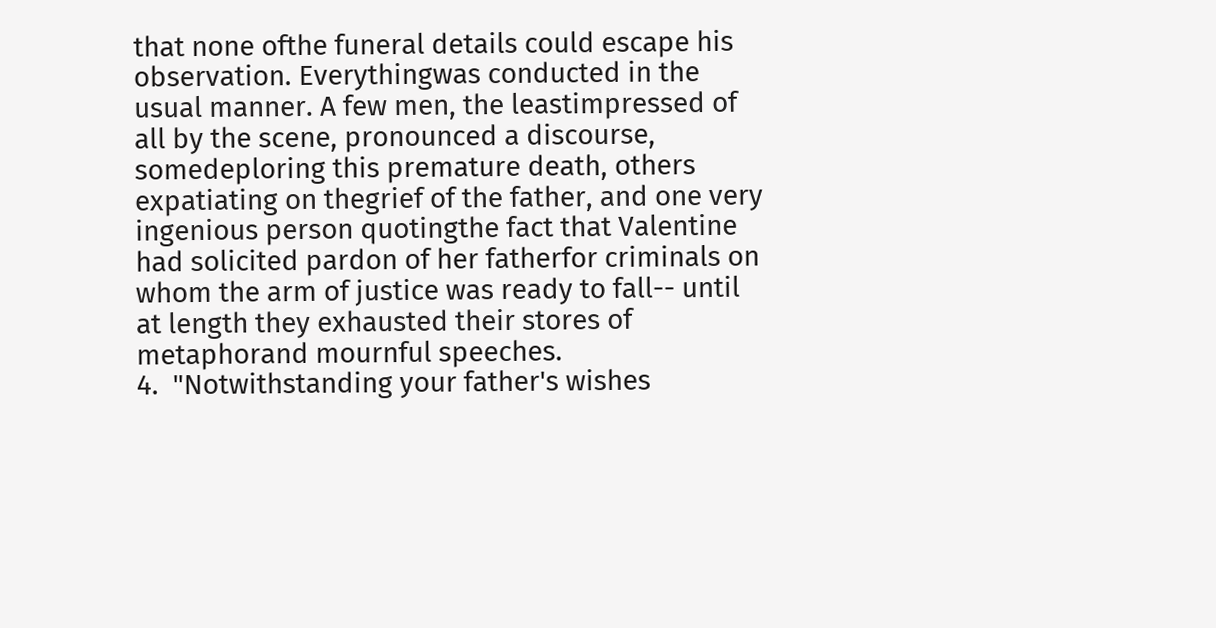that none ofthe funeral details could escape his observation. Everythingwas conducted in the usual manner. A few men, the leastimpressed of all by the scene, pronounced a discourse, somedeploring this premature death, others expatiating on thegrief of the father, and one very ingenious person quotingthe fact that Valentine had solicited pardon of her fatherfor criminals on whom the arm of justice was ready to fall-- until at length they exhausted their stores of metaphorand mournful speeches.
4.  "Notwithstanding your father's wishes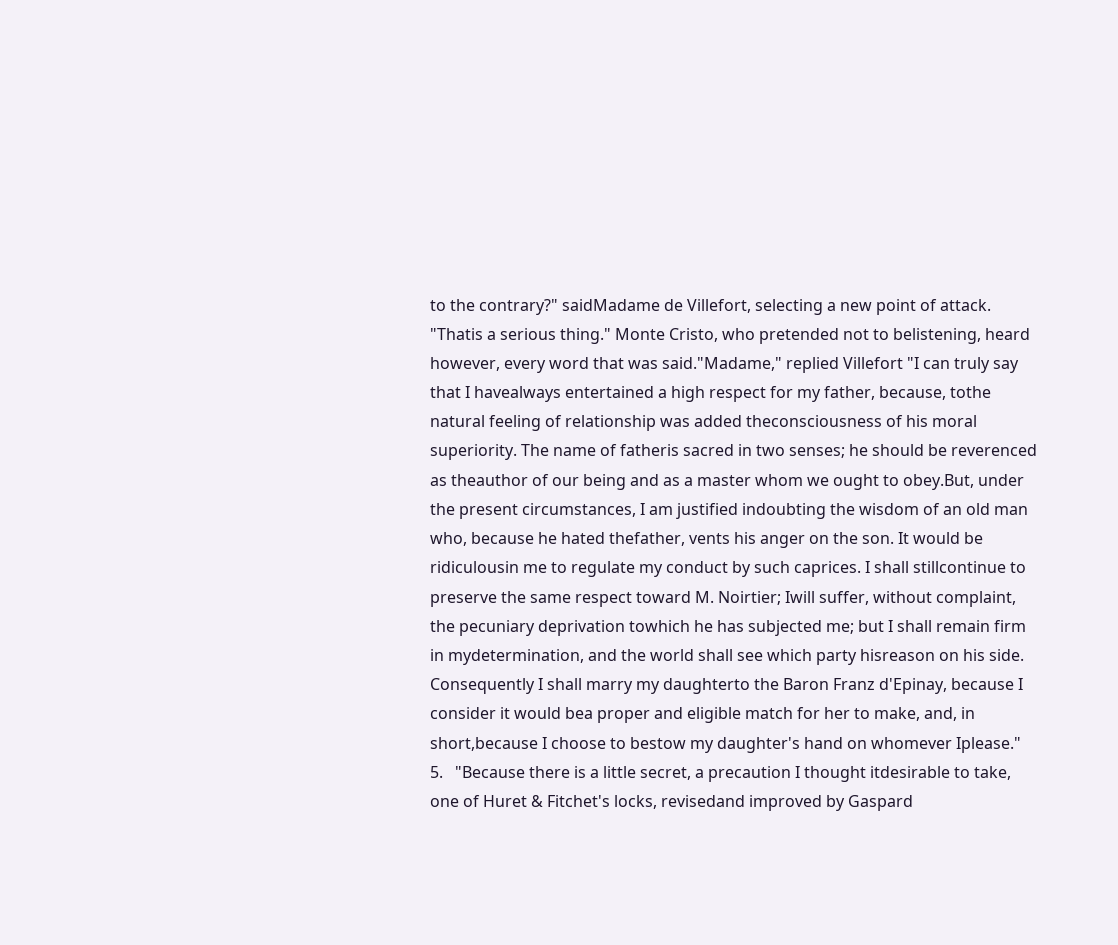to the contrary?" saidMadame de Villefort, selecting a new point of attack. "Thatis a serious thing." Monte Cristo, who pretended not to belistening, heard however, every word that was said."Madame," replied Villefort "I can truly say that I havealways entertained a high respect for my father, because, tothe natural feeling of relationship was added theconsciousness of his moral superiority. The name of fatheris sacred in two senses; he should be reverenced as theauthor of our being and as a master whom we ought to obey.But, under the present circumstances, I am justified indoubting the wisdom of an old man who, because he hated thefather, vents his anger on the son. It would be ridiculousin me to regulate my conduct by such caprices. I shall stillcontinue to preserve the same respect toward M. Noirtier; Iwill suffer, without complaint, the pecuniary deprivation towhich he has subjected me; but I shall remain firm in mydetermination, and the world shall see which party hisreason on his side. Consequently I shall marry my daughterto the Baron Franz d'Epinay, because I consider it would bea proper and eligible match for her to make, and, in short,because I choose to bestow my daughter's hand on whomever Iplease."
5.   "Because there is a little secret, a precaution I thought itdesirable to take, one of Huret & Fitchet's locks, revisedand improved by Gaspard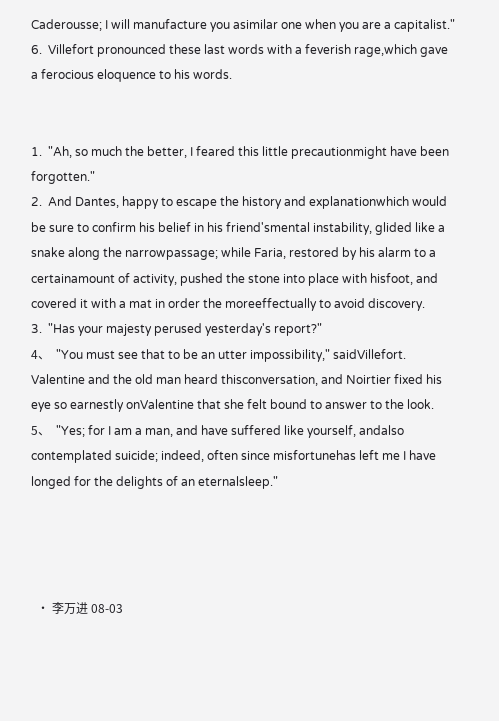Caderousse; I will manufacture you asimilar one when you are a capitalist."
6.  Villefort pronounced these last words with a feverish rage,which gave a ferocious eloquence to his words.


1.  "Ah, so much the better, I feared this little precautionmight have been forgotten."
2.  And Dantes, happy to escape the history and explanationwhich would be sure to confirm his belief in his friend'smental instability, glided like a snake along the narrowpassage; while Faria, restored by his alarm to a certainamount of activity, pushed the stone into place with hisfoot, and covered it with a mat in order the moreeffectually to avoid discovery.
3.  "Has your majesty perused yesterday's report?"
4、  "You must see that to be an utter impossibility," saidVillefort. Valentine and the old man heard thisconversation, and Noirtier fixed his eye so earnestly onValentine that she felt bound to answer to the look.
5、  "Yes; for I am a man, and have suffered like yourself, andalso contemplated suicide; indeed, often since misfortunehas left me I have longed for the delights of an eternalsleep."




  • 李万进 08-03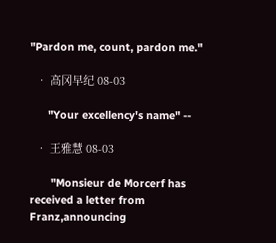"Pardon me, count, pardon me."

  • 高冈早纪 08-03

      "Your excellency's name" --

  • 王雅慧 08-03

       "Monsieur de Morcerf has received a letter from Franz,announcing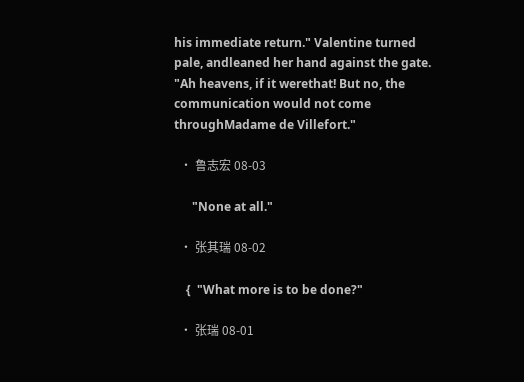his immediate return." Valentine turned pale, andleaned her hand against the gate. "Ah heavens, if it werethat! But no, the communication would not come throughMadame de Villefort."

  • 鲁志宏 08-03

      "None at all."

  • 张其瑞 08-02

    {  "What more is to be done?"

  • 张瑞 08-01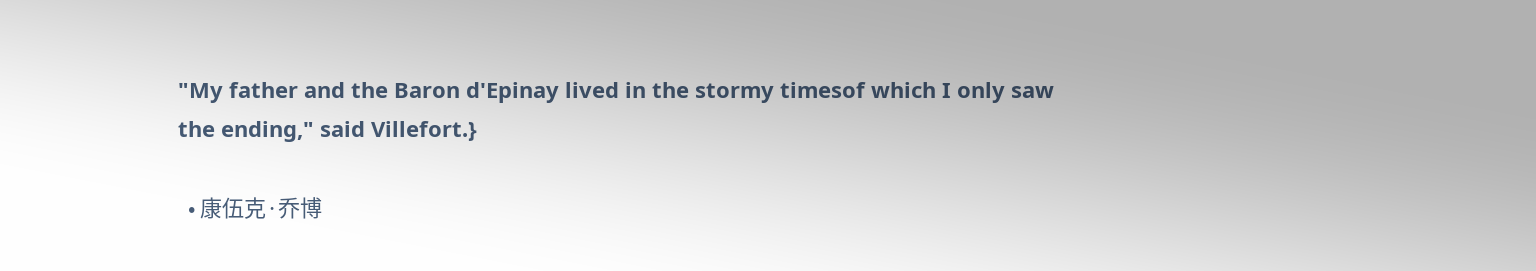"My father and the Baron d'Epinay lived in the stormy timesof which I only saw the ending," said Villefort.}

  • 康伍克·乔博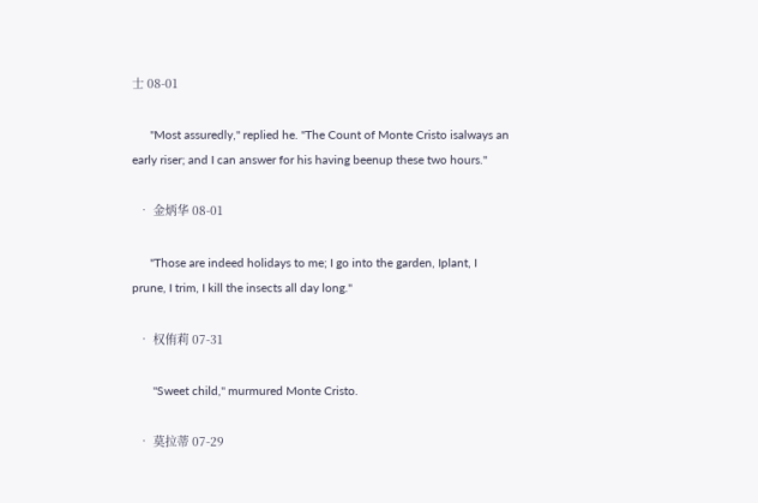士 08-01

      "Most assuredly," replied he. "The Count of Monte Cristo isalways an early riser; and I can answer for his having beenup these two hours."

  • 金炳华 08-01

      "Those are indeed holidays to me; I go into the garden, Iplant, I prune, I trim, I kill the insects all day long."

  • 权侑莉 07-31

       "Sweet child," murmured Monte Cristo.

  • 莫拉蒂 07-29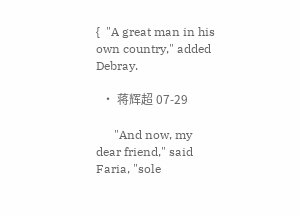{  "A great man in his own country," added Debray.

  • 蒋辉超 07-29

      "And now, my dear friend," said Faria, "sole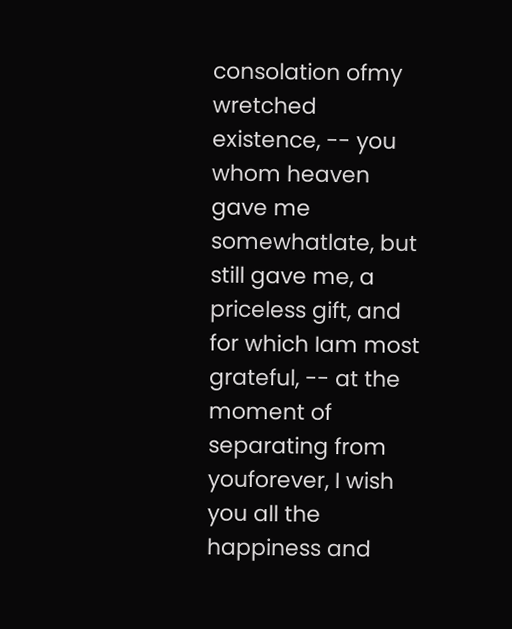consolation ofmy wretched existence, -- you whom heaven gave me somewhatlate, but still gave me, a priceless gift, and for which Iam most grateful, -- at the moment of separating from youforever, I wish you all the happiness and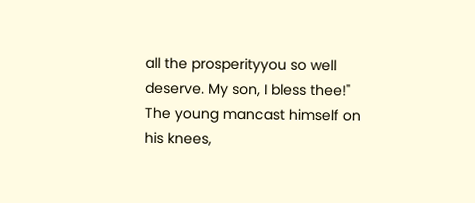all the prosperityyou so well deserve. My son, I bless thee!" The young mancast himself on his knees,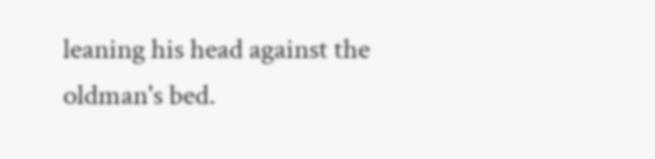leaning his head against the oldman's bed.